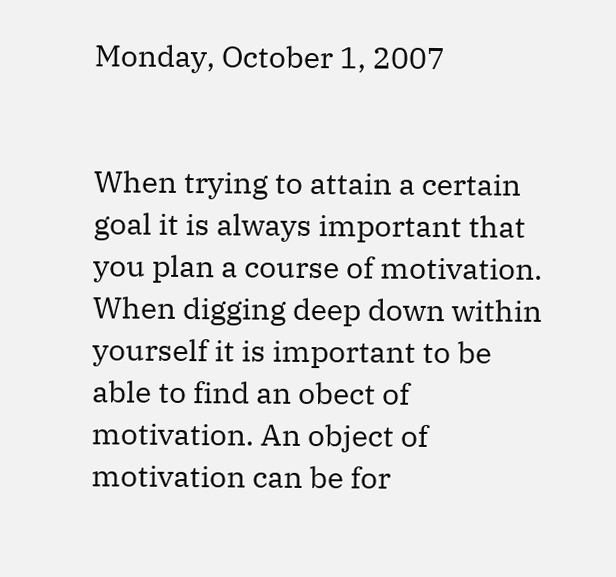Monday, October 1, 2007


When trying to attain a certain goal it is always important that you plan a course of motivation. When digging deep down within yourself it is important to be able to find an obect of motivation. An object of motivation can be for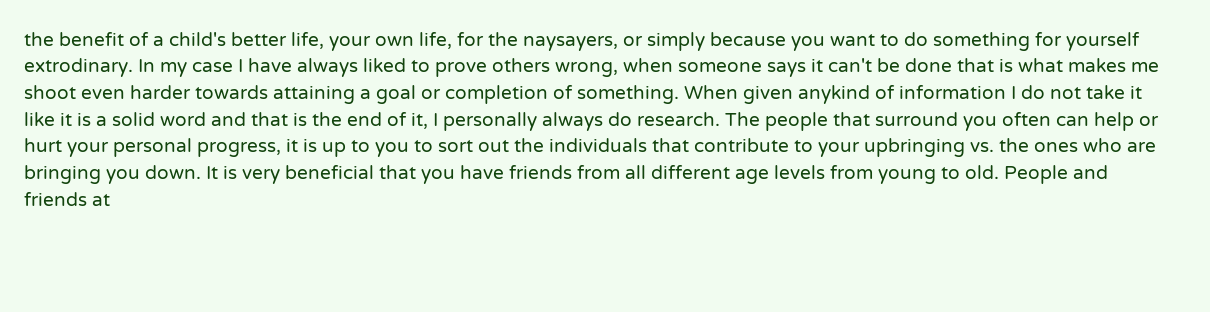the benefit of a child's better life, your own life, for the naysayers, or simply because you want to do something for yourself extrodinary. In my case I have always liked to prove others wrong, when someone says it can't be done that is what makes me shoot even harder towards attaining a goal or completion of something. When given anykind of information I do not take it like it is a solid word and that is the end of it, I personally always do research. The people that surround you often can help or hurt your personal progress, it is up to you to sort out the individuals that contribute to your upbringing vs. the ones who are bringing you down. It is very beneficial that you have friends from all different age levels from young to old. People and friends at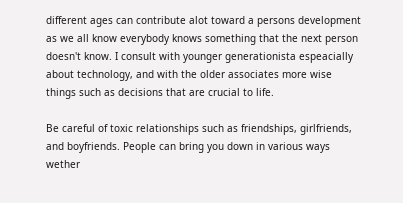different ages can contribute alot toward a persons development as we all know everybody knows something that the next person doesn't know. I consult with younger generationista espeacially about technology, and with the older associates more wise things such as decisions that are crucial to life.

Be careful of toxic relationships such as friendships, girlfriends, and boyfriends. People can bring you down in various ways wether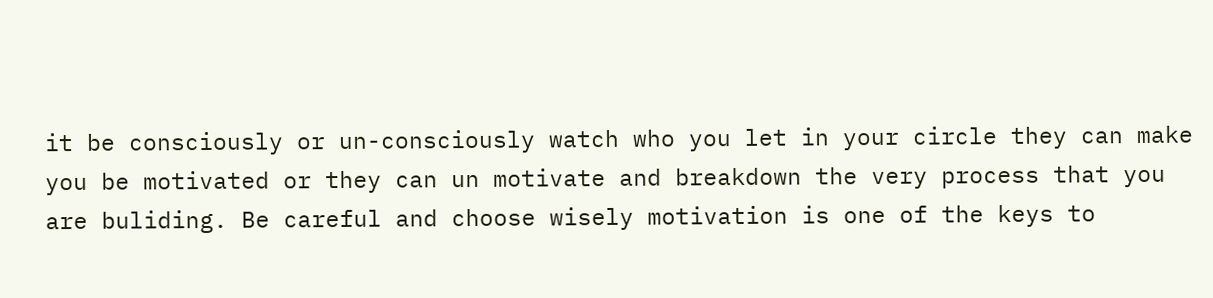it be consciously or un-consciously watch who you let in your circle they can make you be motivated or they can un motivate and breakdown the very process that you are buliding. Be careful and choose wisely motivation is one of the keys to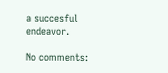a succesful endeavor.

No comments: